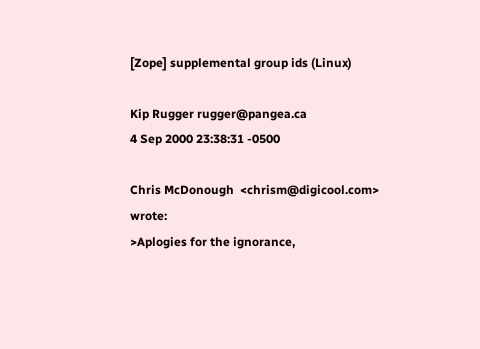[Zope] supplemental group ids (Linux)

Kip Rugger rugger@pangea.ca
4 Sep 2000 23:38:31 -0500

Chris McDonough  <chrism@digicool.com> wrote:
>Aplogies for the ignorance,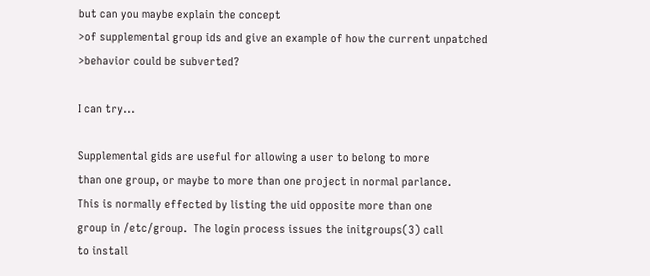but can you maybe explain the concept
>of supplemental group ids and give an example of how the current unpatched
>behavior could be subverted?

I can try...

Supplemental gids are useful for allowing a user to belong to more
than one group, or maybe to more than one project in normal parlance.
This is normally effected by listing the uid opposite more than one
group in /etc/group.  The login process issues the initgroups(3) call
to install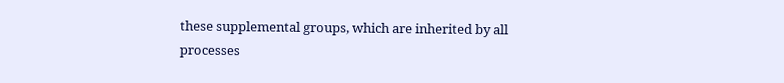these supplemental groups, which are inherited by all
processes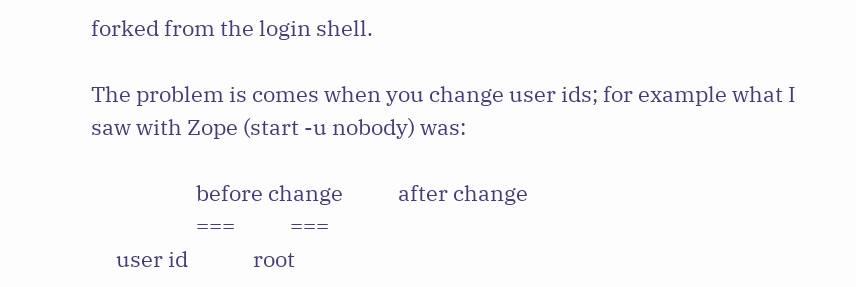forked from the login shell.

The problem is comes when you change user ids; for example what I
saw with Zope (start -u nobody) was:

                     before change           after change
                     ===           ===
     user id             root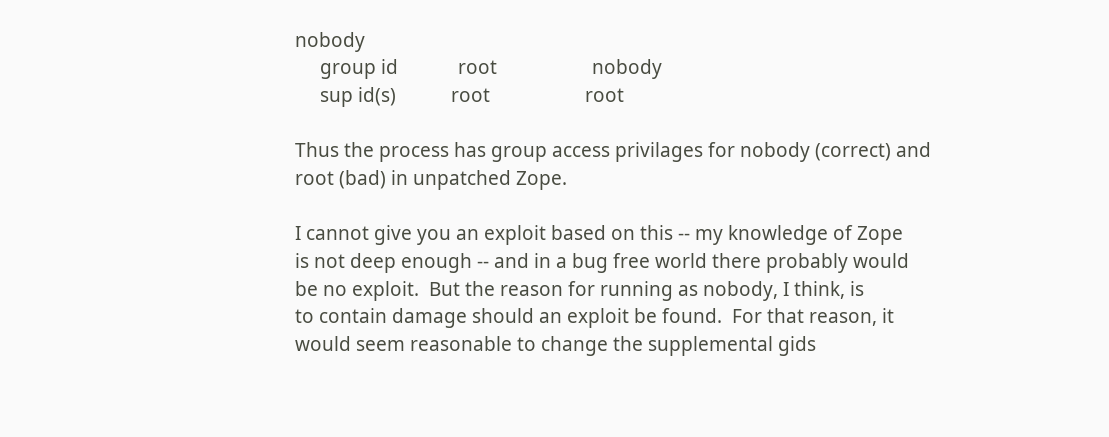nobody
     group id            root                   nobody
     sup id(s)           root                   root

Thus the process has group access privilages for nobody (correct) and
root (bad) in unpatched Zope.

I cannot give you an exploit based on this -- my knowledge of Zope
is not deep enough -- and in a bug free world there probably would
be no exploit.  But the reason for running as nobody, I think, is
to contain damage should an exploit be found.  For that reason, it
would seem reasonable to change the supplemental gids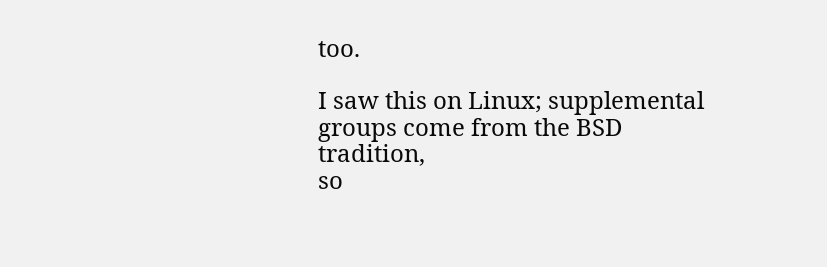too.

I saw this on Linux; supplemental groups come from the BSD tradition,
so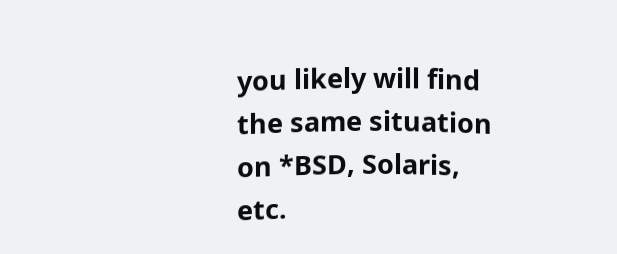you likely will find the same situation on *BSD, Solaris, etc.